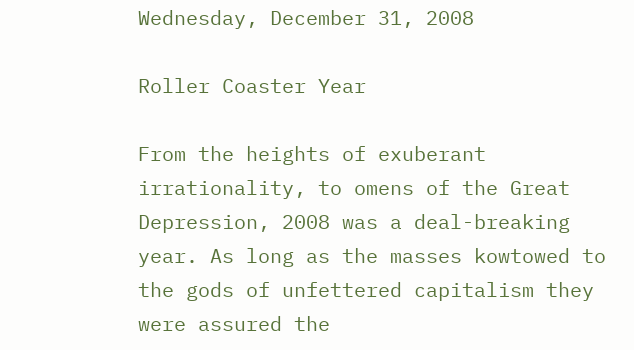Wednesday, December 31, 2008

Roller Coaster Year

From the heights of exuberant irrationality, to omens of the Great Depression, 2008 was a deal-breaking year. As long as the masses kowtowed to the gods of unfettered capitalism they were assured the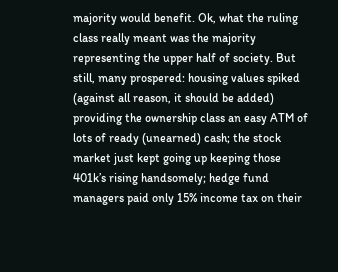majority would benefit. Ok, what the ruling class really meant was the majority representing the upper half of society. But still, many prospered: housing values spiked (against all reason, it should be added) providing the ownership class an easy ATM of lots of ready (unearned) cash; the stock market just kept going up keeping those 401k’s rising handsomely; hedge fund managers paid only 15% income tax on their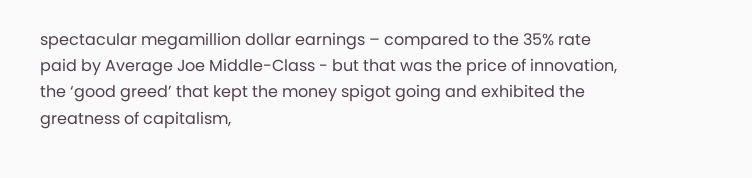spectacular megamillion dollar earnings – compared to the 35% rate paid by Average Joe Middle-Class - but that was the price of innovation, the ‘good greed’ that kept the money spigot going and exhibited the greatness of capitalism,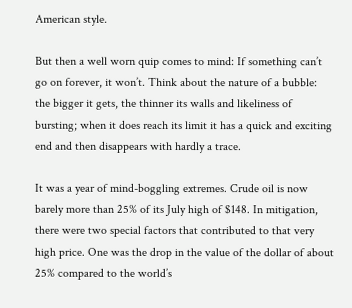American style.

But then a well worn quip comes to mind: If something can’t go on forever, it won’t. Think about the nature of a bubble: the bigger it gets, the thinner its walls and likeliness of bursting; when it does reach its limit it has a quick and exciting end and then disappears with hardly a trace.

It was a year of mind-boggling extremes. Crude oil is now barely more than 25% of its July high of $148. In mitigation, there were two special factors that contributed to that very high price. One was the drop in the value of the dollar of about 25% compared to the world’s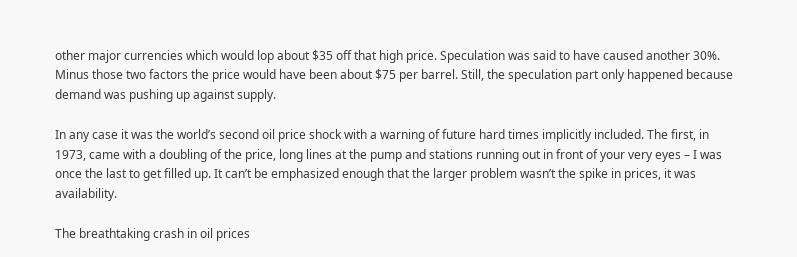other major currencies which would lop about $35 off that high price. Speculation was said to have caused another 30%. Minus those two factors the price would have been about $75 per barrel. Still, the speculation part only happened because demand was pushing up against supply.

In any case it was the world’s second oil price shock with a warning of future hard times implicitly included. The first, in 1973, came with a doubling of the price, long lines at the pump and stations running out in front of your very eyes – I was once the last to get filled up. It can’t be emphasized enough that the larger problem wasn’t the spike in prices, it was availability.

The breathtaking crash in oil prices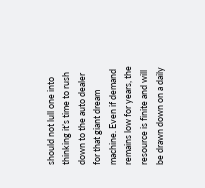should not lull one into thinking it’s time to rush down to the auto dealer for that giant dream machine. Even if demand remains low for years, the resource is finite and will be drawn down on a daily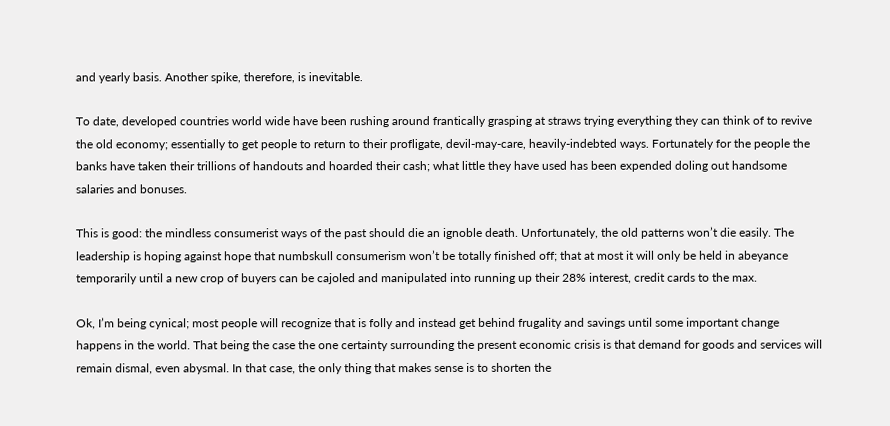and yearly basis. Another spike, therefore, is inevitable.

To date, developed countries world wide have been rushing around frantically grasping at straws trying everything they can think of to revive the old economy; essentially to get people to return to their profligate, devil-may-care, heavily-indebted ways. Fortunately for the people the banks have taken their trillions of handouts and hoarded their cash; what little they have used has been expended doling out handsome salaries and bonuses.

This is good: the mindless consumerist ways of the past should die an ignoble death. Unfortunately, the old patterns won’t die easily. The leadership is hoping against hope that numbskull consumerism won’t be totally finished off; that at most it will only be held in abeyance temporarily until a new crop of buyers can be cajoled and manipulated into running up their 28% interest, credit cards to the max.

Ok, I’m being cynical; most people will recognize that is folly and instead get behind frugality and savings until some important change happens in the world. That being the case the one certainty surrounding the present economic crisis is that demand for goods and services will remain dismal, even abysmal. In that case, the only thing that makes sense is to shorten the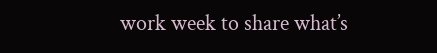work week to share what’s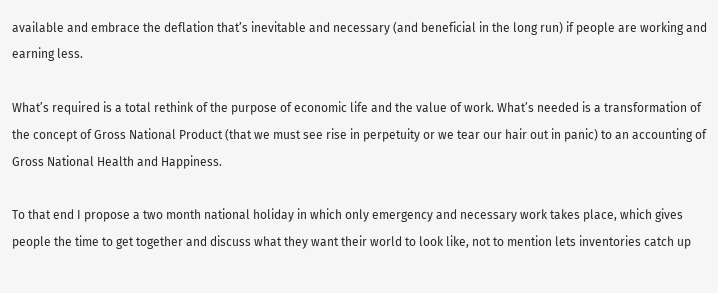available and embrace the deflation that’s inevitable and necessary (and beneficial in the long run) if people are working and earning less.

What’s required is a total rethink of the purpose of economic life and the value of work. What’s needed is a transformation of the concept of Gross National Product (that we must see rise in perpetuity or we tear our hair out in panic) to an accounting of Gross National Health and Happiness.

To that end I propose a two month national holiday in which only emergency and necessary work takes place, which gives people the time to get together and discuss what they want their world to look like, not to mention lets inventories catch up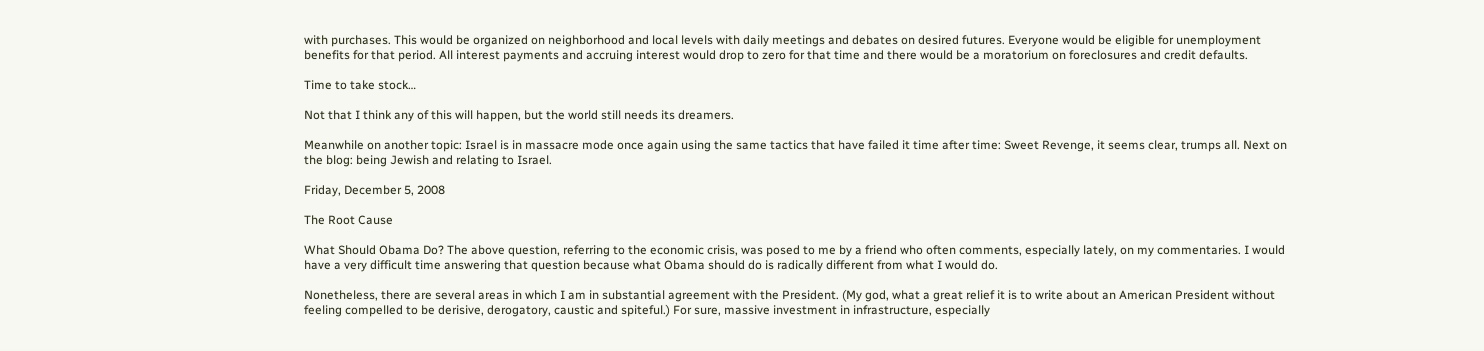with purchases. This would be organized on neighborhood and local levels with daily meetings and debates on desired futures. Everyone would be eligible for unemployment benefits for that period. All interest payments and accruing interest would drop to zero for that time and there would be a moratorium on foreclosures and credit defaults.

Time to take stock…

Not that I think any of this will happen, but the world still needs its dreamers.

Meanwhile on another topic: Israel is in massacre mode once again using the same tactics that have failed it time after time: Sweet Revenge, it seems clear, trumps all. Next on the blog: being Jewish and relating to Israel.

Friday, December 5, 2008

The Root Cause

What Should Obama Do? The above question, referring to the economic crisis, was posed to me by a friend who often comments, especially lately, on my commentaries. I would have a very difficult time answering that question because what Obama should do is radically different from what I would do.

Nonetheless, there are several areas in which I am in substantial agreement with the President. (My god, what a great relief it is to write about an American President without feeling compelled to be derisive, derogatory, caustic and spiteful.) For sure, massive investment in infrastructure, especially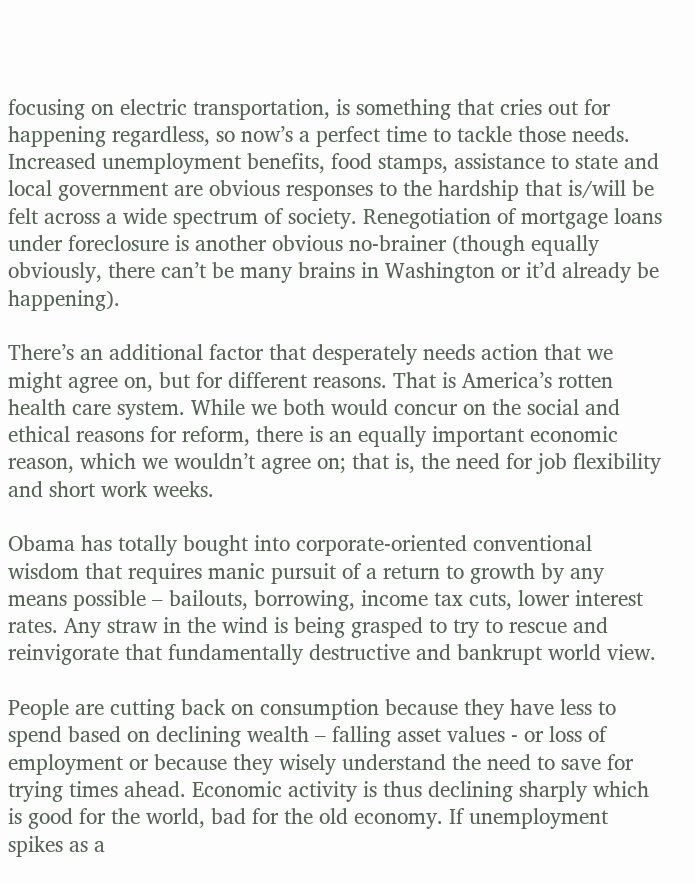focusing on electric transportation, is something that cries out for happening regardless, so now’s a perfect time to tackle those needs. Increased unemployment benefits, food stamps, assistance to state and local government are obvious responses to the hardship that is/will be felt across a wide spectrum of society. Renegotiation of mortgage loans under foreclosure is another obvious no-brainer (though equally obviously, there can’t be many brains in Washington or it’d already be happening).

There’s an additional factor that desperately needs action that we might agree on, but for different reasons. That is America’s rotten health care system. While we both would concur on the social and ethical reasons for reform, there is an equally important economic reason, which we wouldn’t agree on; that is, the need for job flexibility and short work weeks.

Obama has totally bought into corporate-oriented conventional wisdom that requires manic pursuit of a return to growth by any means possible – bailouts, borrowing, income tax cuts, lower interest rates. Any straw in the wind is being grasped to try to rescue and reinvigorate that fundamentally destructive and bankrupt world view.

People are cutting back on consumption because they have less to spend based on declining wealth – falling asset values - or loss of employment or because they wisely understand the need to save for trying times ahead. Economic activity is thus declining sharply which is good for the world, bad for the old economy. If unemployment spikes as a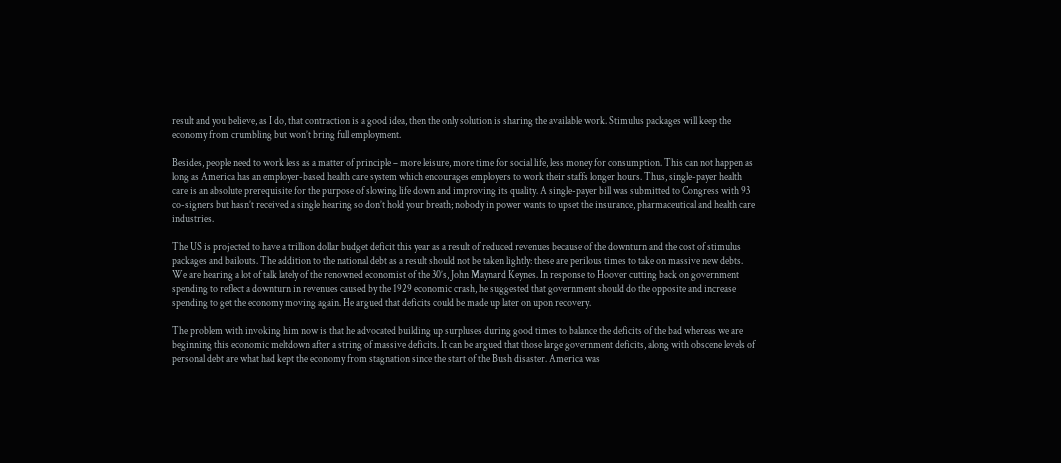result and you believe, as I do, that contraction is a good idea, then the only solution is sharing the available work. Stimulus packages will keep the economy from crumbling but won’t bring full employment.

Besides, people need to work less as a matter of principle – more leisure, more time for social life, less money for consumption. This can not happen as long as America has an employer-based health care system which encourages employers to work their staffs longer hours. Thus, single-payer health care is an absolute prerequisite for the purpose of slowing life down and improving its quality. A single-payer bill was submitted to Congress with 93 co-signers but hasn’t received a single hearing so don’t hold your breath; nobody in power wants to upset the insurance, pharmaceutical and health care industries.

The US is projected to have a trillion dollar budget deficit this year as a result of reduced revenues because of the downturn and the cost of stimulus packages and bailouts. The addition to the national debt as a result should not be taken lightly: these are perilous times to take on massive new debts. We are hearing a lot of talk lately of the renowned economist of the 30’s, John Maynard Keynes. In response to Hoover cutting back on government spending to reflect a downturn in revenues caused by the 1929 economic crash, he suggested that government should do the opposite and increase spending to get the economy moving again. He argued that deficits could be made up later on upon recovery.

The problem with invoking him now is that he advocated building up surpluses during good times to balance the deficits of the bad whereas we are beginning this economic meltdown after a string of massive deficits. It can be argued that those large government deficits, along with obscene levels of personal debt are what had kept the economy from stagnation since the start of the Bush disaster. America was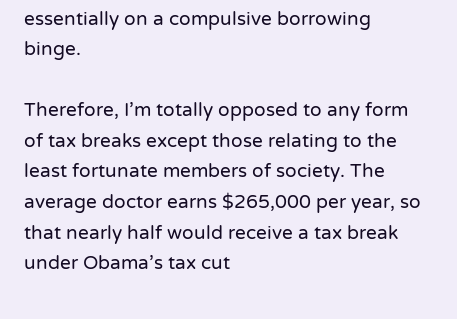essentially on a compulsive borrowing binge.

Therefore, I’m totally opposed to any form of tax breaks except those relating to the least fortunate members of society. The average doctor earns $265,000 per year, so that nearly half would receive a tax break under Obama’s tax cut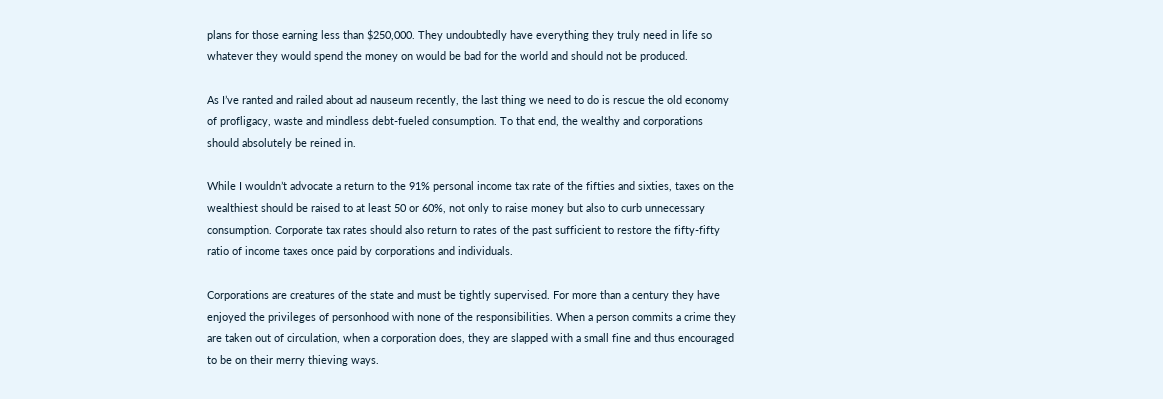plans for those earning less than $250,000. They undoubtedly have everything they truly need in life so whatever they would spend the money on would be bad for the world and should not be produced.

As I’ve ranted and railed about ad nauseum recently, the last thing we need to do is rescue the old economy of profligacy, waste and mindless debt-fueled consumption. To that end, the wealthy and corporations should absolutely be reined in.

While I wouldn’t advocate a return to the 91% personal income tax rate of the fifties and sixties, taxes on the wealthiest should be raised to at least 50 or 60%, not only to raise money but also to curb unnecessary consumption. Corporate tax rates should also return to rates of the past sufficient to restore the fifty-fifty ratio of income taxes once paid by corporations and individuals.

Corporations are creatures of the state and must be tightly supervised. For more than a century they have enjoyed the privileges of personhood with none of the responsibilities. When a person commits a crime they are taken out of circulation, when a corporation does, they are slapped with a small fine and thus encouraged to be on their merry thieving ways.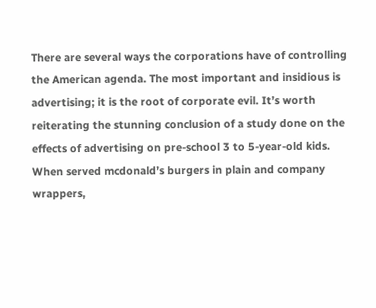There are several ways the corporations have of controlling the American agenda. The most important and insidious is advertising; it is the root of corporate evil. It’s worth reiterating the stunning conclusion of a study done on the effects of advertising on pre-school 3 to 5-year-old kids. When served mcdonald’s burgers in plain and company wrappers,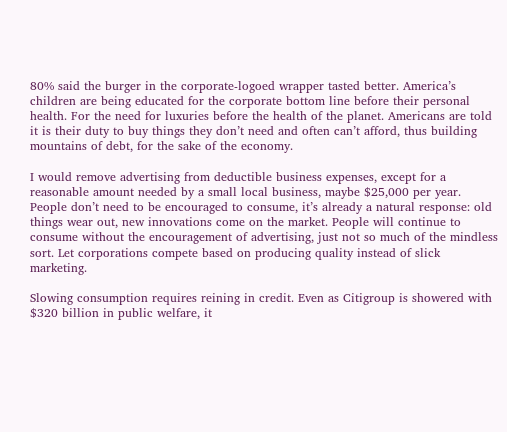80% said the burger in the corporate-logoed wrapper tasted better. America’s children are being educated for the corporate bottom line before their personal health. For the need for luxuries before the health of the planet. Americans are told it is their duty to buy things they don’t need and often can’t afford, thus building mountains of debt, for the sake of the economy.

I would remove advertising from deductible business expenses, except for a reasonable amount needed by a small local business, maybe $25,000 per year. People don’t need to be encouraged to consume, it’s already a natural response: old things wear out, new innovations come on the market. People will continue to consume without the encouragement of advertising, just not so much of the mindless sort. Let corporations compete based on producing quality instead of slick marketing.

Slowing consumption requires reining in credit. Even as Citigroup is showered with $320 billion in public welfare, it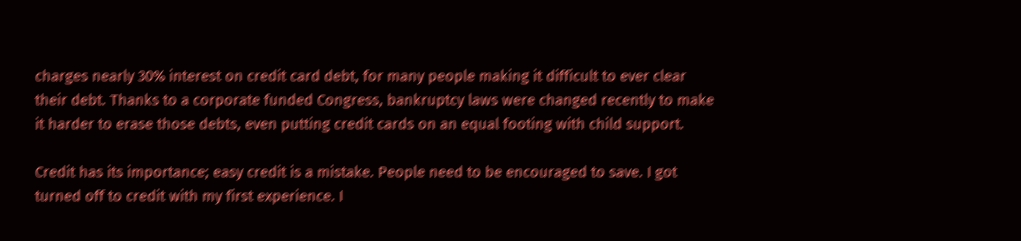charges nearly 30% interest on credit card debt, for many people making it difficult to ever clear their debt. Thanks to a corporate funded Congress, bankruptcy laws were changed recently to make it harder to erase those debts, even putting credit cards on an equal footing with child support.

Credit has its importance; easy credit is a mistake. People need to be encouraged to save. I got turned off to credit with my first experience. I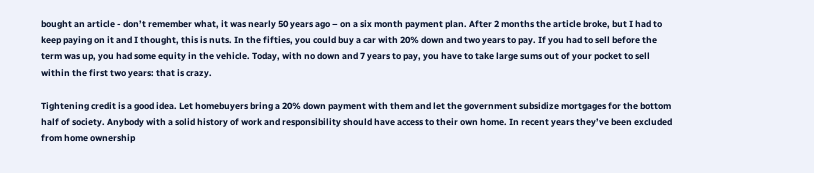bought an article - don’t remember what, it was nearly 50 years ago – on a six month payment plan. After 2 months the article broke, but I had to keep paying on it and I thought, this is nuts. In the fifties, you could buy a car with 20% down and two years to pay. If you had to sell before the term was up, you had some equity in the vehicle. Today, with no down and 7 years to pay, you have to take large sums out of your pocket to sell within the first two years: that is crazy.

Tightening credit is a good idea. Let homebuyers bring a 20% down payment with them and let the government subsidize mortgages for the bottom half of society. Anybody with a solid history of work and responsibility should have access to their own home. In recent years they’ve been excluded from home ownership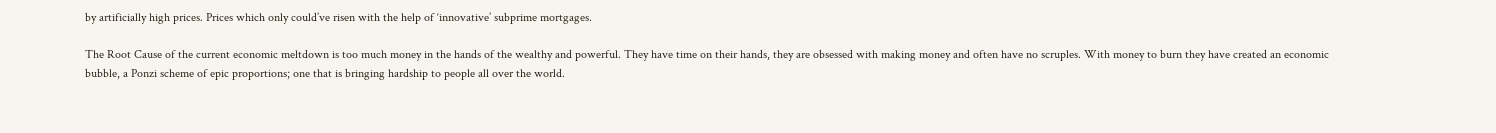by artificially high prices. Prices which only could’ve risen with the help of ‘innovative’ subprime mortgages.

The Root Cause of the current economic meltdown is too much money in the hands of the wealthy and powerful. They have time on their hands, they are obsessed with making money and often have no scruples. With money to burn they have created an economic bubble, a Ponzi scheme of epic proportions; one that is bringing hardship to people all over the world.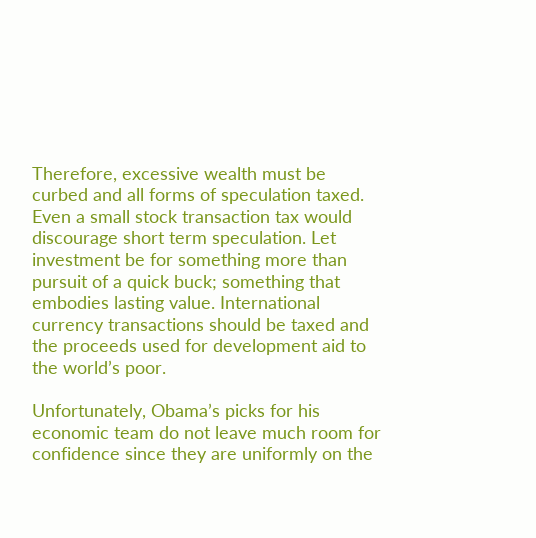Therefore, excessive wealth must be curbed and all forms of speculation taxed. Even a small stock transaction tax would discourage short term speculation. Let investment be for something more than pursuit of a quick buck; something that embodies lasting value. International currency transactions should be taxed and the proceeds used for development aid to the world’s poor.

Unfortunately, Obama’s picks for his economic team do not leave much room for confidence since they are uniformly on the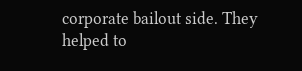corporate bailout side. They helped to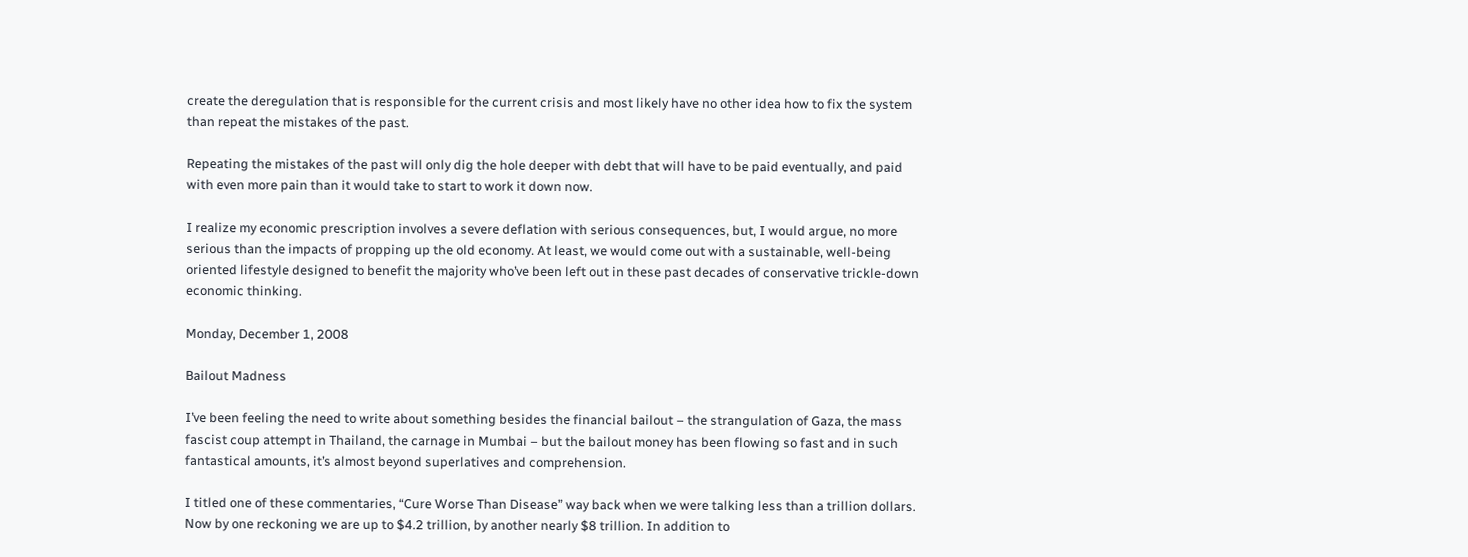create the deregulation that is responsible for the current crisis and most likely have no other idea how to fix the system than repeat the mistakes of the past.

Repeating the mistakes of the past will only dig the hole deeper with debt that will have to be paid eventually, and paid with even more pain than it would take to start to work it down now.

I realize my economic prescription involves a severe deflation with serious consequences, but, I would argue, no more serious than the impacts of propping up the old economy. At least, we would come out with a sustainable, well-being oriented lifestyle designed to benefit the majority who’ve been left out in these past decades of conservative trickle-down economic thinking.

Monday, December 1, 2008

Bailout Madness

I’ve been feeling the need to write about something besides the financial bailout – the strangulation of Gaza, the mass fascist coup attempt in Thailand, the carnage in Mumbai – but the bailout money has been flowing so fast and in such fantastical amounts, it’s almost beyond superlatives and comprehension.

I titled one of these commentaries, “Cure Worse Than Disease” way back when we were talking less than a trillion dollars. Now by one reckoning we are up to $4.2 trillion, by another nearly $8 trillion. In addition to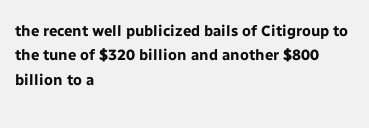the recent well publicized bails of Citigroup to the tune of $320 billion and another $800 billion to a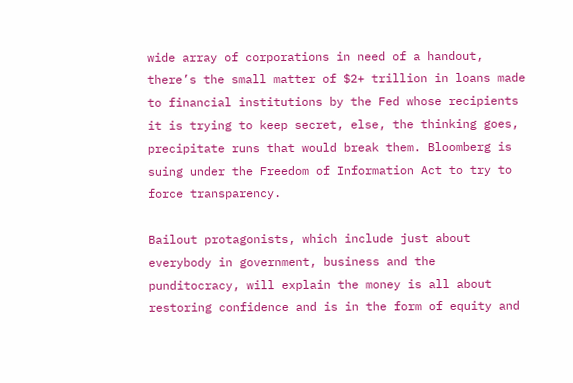wide array of corporations in need of a handout, there’s the small matter of $2+ trillion in loans made to financial institutions by the Fed whose recipients it is trying to keep secret, else, the thinking goes, precipitate runs that would break them. Bloomberg is suing under the Freedom of Information Act to try to force transparency.

Bailout protagonists, which include just about everybody in government, business and the punditocracy, will explain the money is all about restoring confidence and is in the form of equity and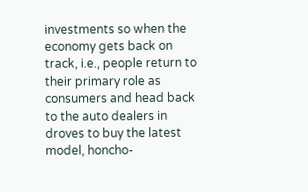investments so when the economy gets back on track, i.e., people return to their primary role as consumers and head back to the auto dealers in droves to buy the latest model, honcho-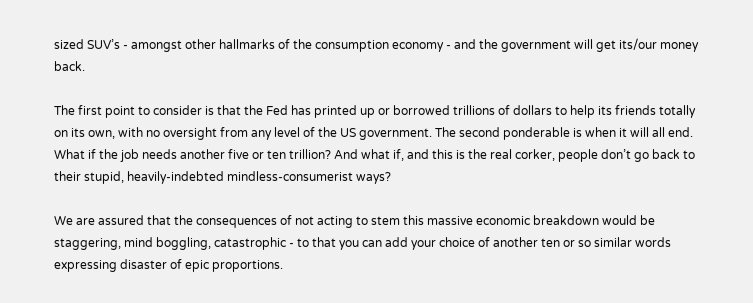sized SUV’s - amongst other hallmarks of the consumption economy - and the government will get its/our money back.

The first point to consider is that the Fed has printed up or borrowed trillions of dollars to help its friends totally on its own, with no oversight from any level of the US government. The second ponderable is when it will all end. What if the job needs another five or ten trillion? And what if, and this is the real corker, people don’t go back to their stupid, heavily-indebted mindless-consumerist ways?

We are assured that the consequences of not acting to stem this massive economic breakdown would be staggering, mind boggling, catastrophic - to that you can add your choice of another ten or so similar words expressing disaster of epic proportions.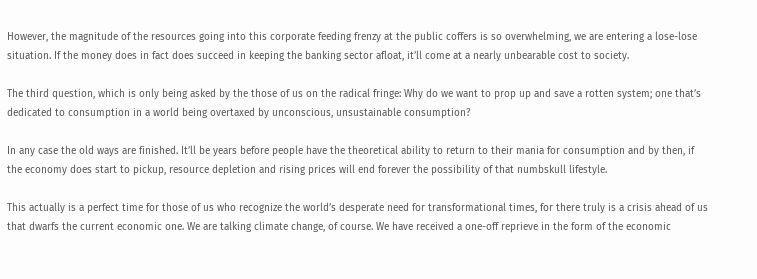However, the magnitude of the resources going into this corporate feeding frenzy at the public coffers is so overwhelming, we are entering a lose-lose situation. If the money does in fact does succeed in keeping the banking sector afloat, it’ll come at a nearly unbearable cost to society.

The third question, which is only being asked by the those of us on the radical fringe: Why do we want to prop up and save a rotten system; one that’s dedicated to consumption in a world being overtaxed by unconscious, unsustainable consumption?

In any case the old ways are finished. It’ll be years before people have the theoretical ability to return to their mania for consumption and by then, if the economy does start to pickup, resource depletion and rising prices will end forever the possibility of that numbskull lifestyle.

This actually is a perfect time for those of us who recognize the world’s desperate need for transformational times, for there truly is a crisis ahead of us that dwarfs the current economic one. We are talking climate change, of course. We have received a one-off reprieve in the form of the economic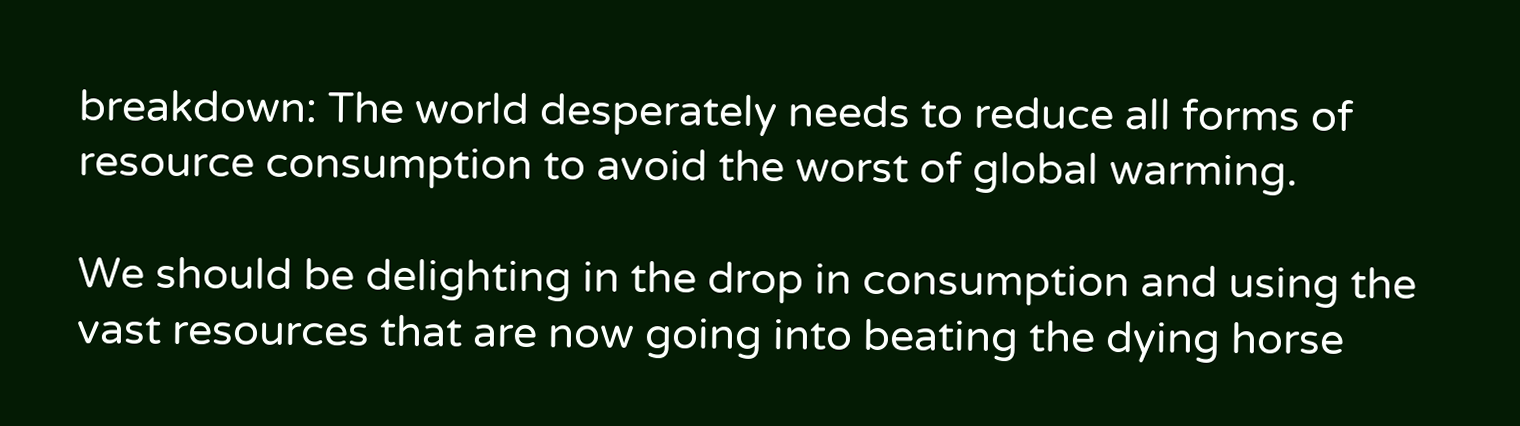breakdown: The world desperately needs to reduce all forms of resource consumption to avoid the worst of global warming.

We should be delighting in the drop in consumption and using the vast resources that are now going into beating the dying horse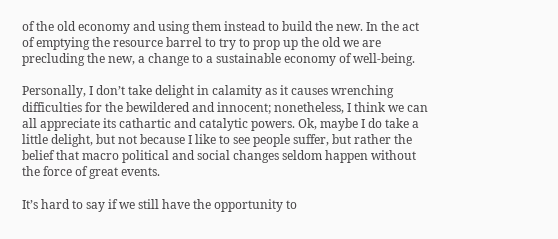of the old economy and using them instead to build the new. In the act of emptying the resource barrel to try to prop up the old we are precluding the new, a change to a sustainable economy of well-being.

Personally, I don’t take delight in calamity as it causes wrenching difficulties for the bewildered and innocent; nonetheless, I think we can all appreciate its cathartic and catalytic powers. Ok, maybe I do take a little delight, but not because I like to see people suffer, but rather the belief that macro political and social changes seldom happen without the force of great events.

It’s hard to say if we still have the opportunity to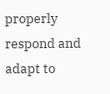properly respond and adapt to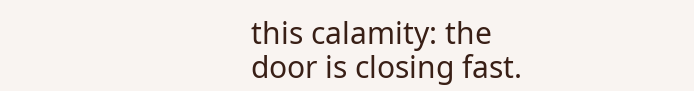this calamity: the door is closing fast.